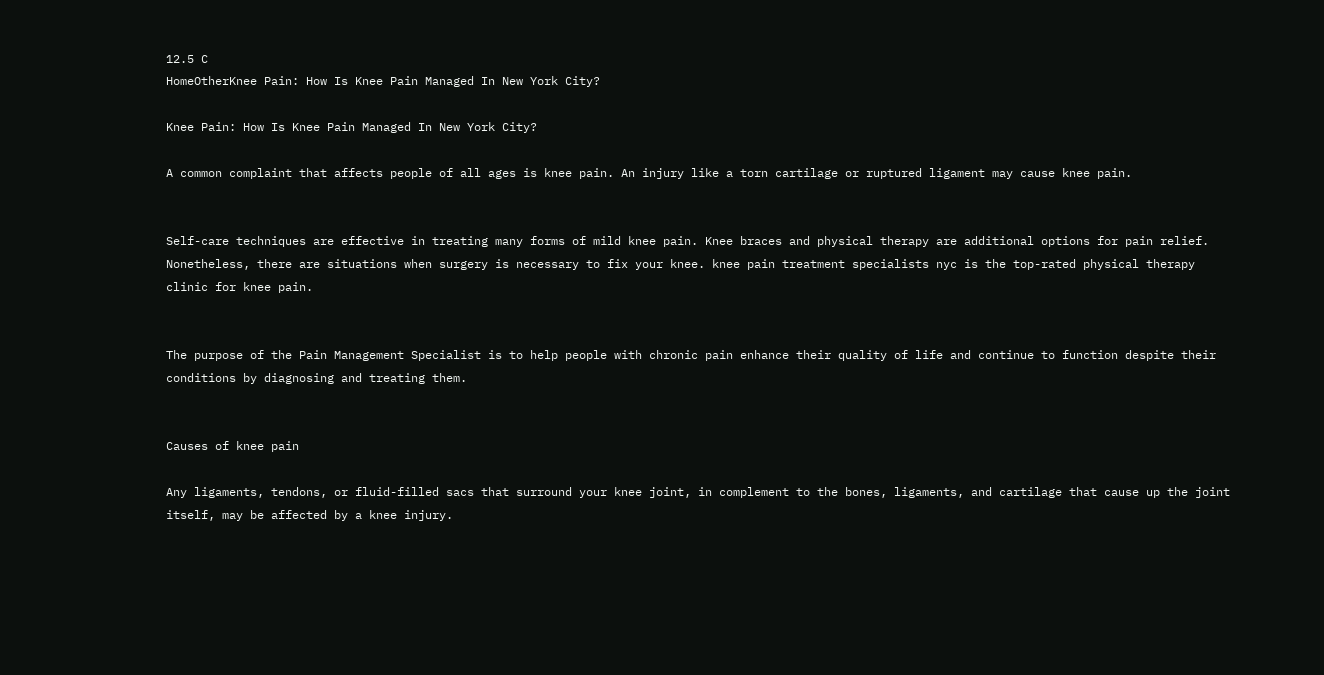12.5 C
HomeOtherKnee Pain: How Is Knee Pain Managed In New York City?

Knee Pain: How Is Knee Pain Managed In New York City?

A common complaint that affects people of all ages is knee pain. An injury like a torn cartilage or ruptured ligament may cause knee pain.


Self-care techniques are effective in treating many forms of mild knee pain. Knee braces and physical therapy are additional options for pain relief. Nonetheless, there are situations when surgery is necessary to fix your knee. knee pain treatment specialists nyc is the top-rated physical therapy clinic for knee pain.


The purpose of the Pain Management Specialist is to help people with chronic pain enhance their quality of life and continue to function despite their conditions by diagnosing and treating them.


Causes of knee pain

Any ligaments, tendons, or fluid-filled sacs that surround your knee joint, in complement to the bones, ligaments, and cartilage that cause up the joint itself, may be affected by a knee injury.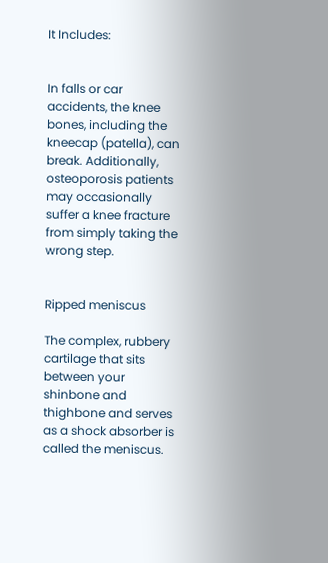It Includes:


In falls or car accidents, the knee bones, including the kneecap (patella), can break. Additionally, osteoporosis patients may occasionally suffer a knee fracture from simply taking the wrong step.


Ripped meniscus

The complex, rubbery cartilage that sits between your shinbone and thighbone and serves as a shock absorber is called the meniscus.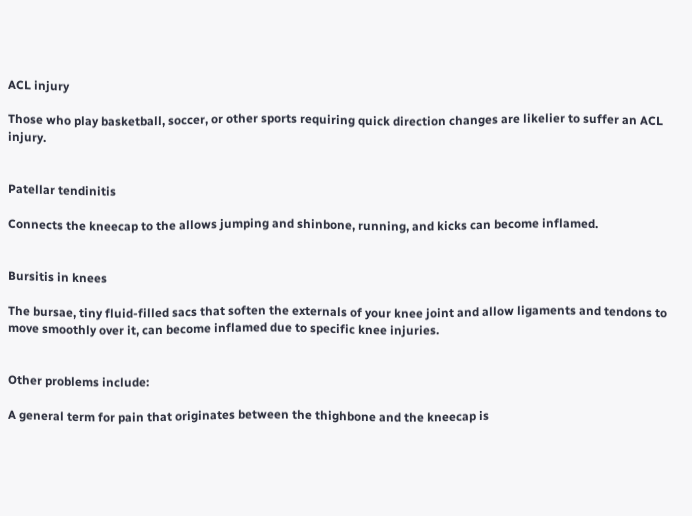ACL injury

Those who play basketball, soccer, or other sports requiring quick direction changes are likelier to suffer an ACL injury.


Patellar tendinitis

Connects the kneecap to the allows jumping and shinbone, running, and kicks can become inflamed.


Bursitis in knees

The bursae, tiny fluid-filled sacs that soften the externals of your knee joint and allow ligaments and tendons to move smoothly over it, can become inflamed due to specific knee injuries.


Other problems include:

A general term for pain that originates between the thighbone and the kneecap is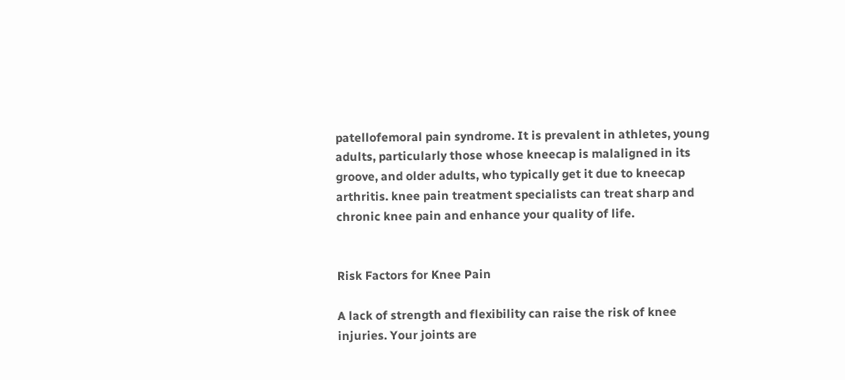patellofemoral pain syndrome. It is prevalent in athletes, young adults, particularly those whose kneecap is malaligned in its groove, and older adults, who typically get it due to kneecap arthritis. knee pain treatment specialists can treat sharp and chronic knee pain and enhance your quality of life.


Risk Factors for Knee Pain

A lack of strength and flexibility can raise the risk of knee injuries. Your joints are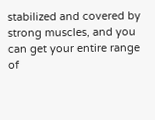stabilized and covered by strong muscles, and you can get your entire range of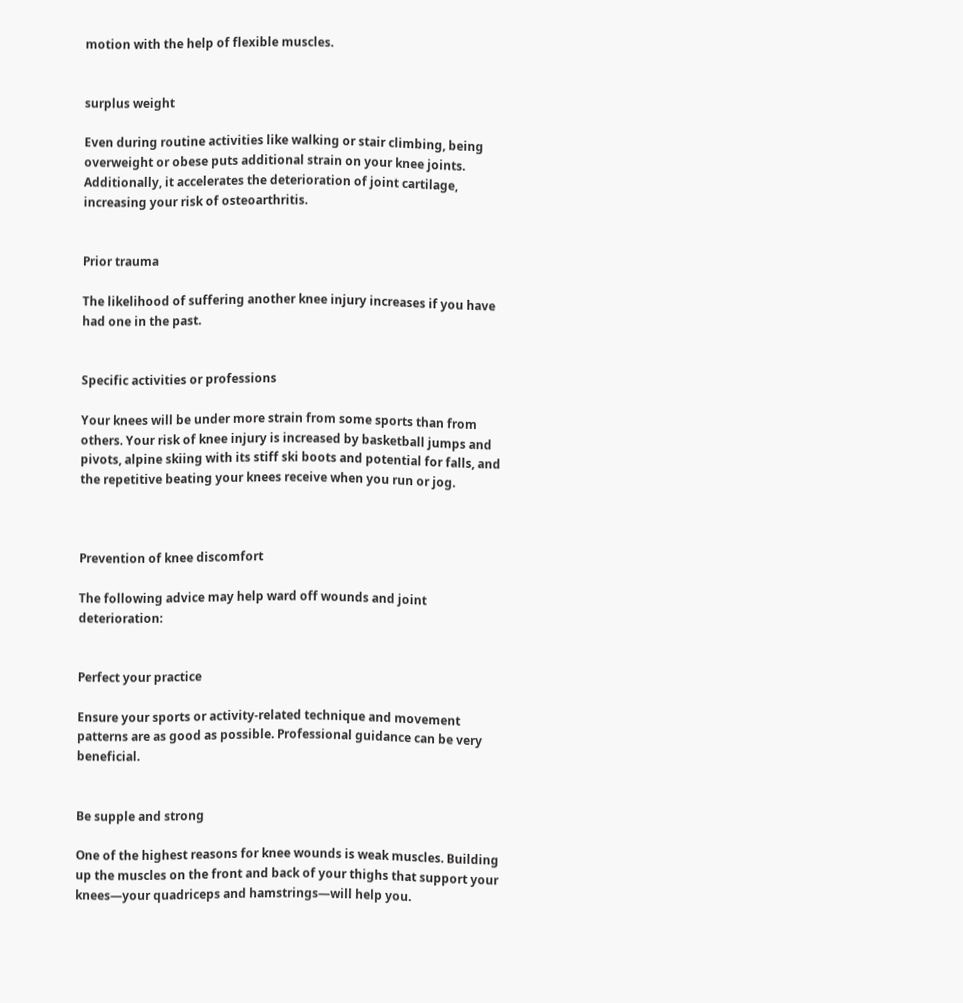motion with the help of flexible muscles.


surplus weight

Even during routine activities like walking or stair climbing, being overweight or obese puts additional strain on your knee joints. Additionally, it accelerates the deterioration of joint cartilage, increasing your risk of osteoarthritis.


Prior trauma

The likelihood of suffering another knee injury increases if you have had one in the past.


Specific activities or professions

Your knees will be under more strain from some sports than from others. Your risk of knee injury is increased by basketball jumps and pivots, alpine skiing with its stiff ski boots and potential for falls, and the repetitive beating your knees receive when you run or jog.



Prevention of knee discomfort

The following advice may help ward off wounds and joint deterioration:


Perfect your practice

Ensure your sports or activity-related technique and movement patterns are as good as possible. Professional guidance can be very beneficial.


Be supple and strong

One of the highest reasons for knee wounds is weak muscles. Building up the muscles on the front and back of your thighs that support your knees—your quadriceps and hamstrings—will help you.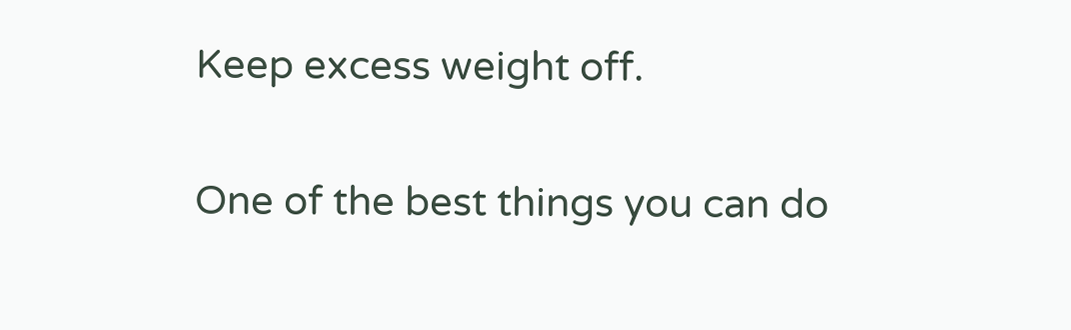Keep excess weight off.

One of the best things you can do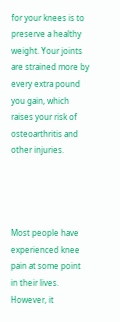for your knees is to preserve a healthy weight. Your joints are strained more by every extra pound you gain, which raises your risk of osteoarthritis and other injuries.




Most people have experienced knee pain at some point in their lives. However, it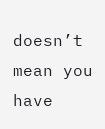doesn’t mean you have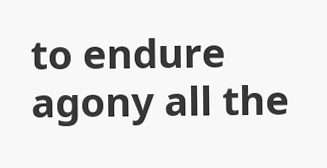to endure agony all the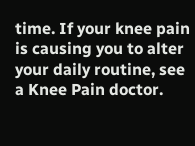time. If your knee pain is causing you to alter your daily routine, see a Knee Pain doctor.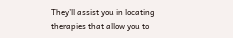They’ll assist you in locating therapies that allow you to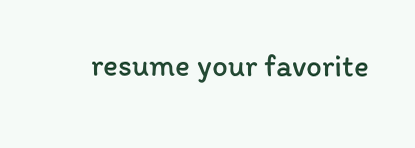resume your favorite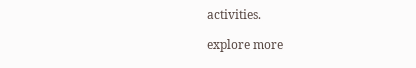activities.

explore more